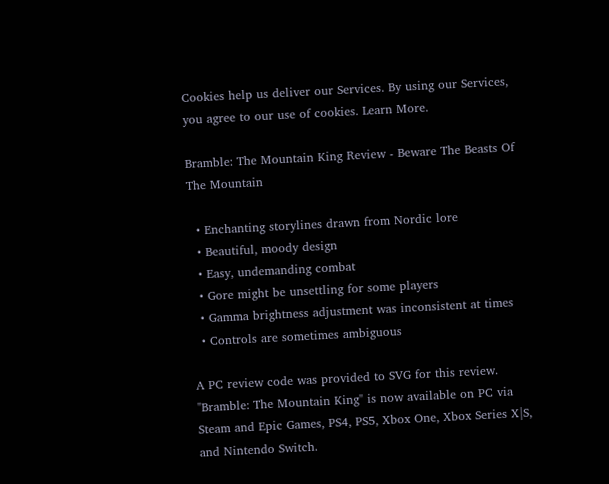Cookies help us deliver our Services. By using our Services, you agree to our use of cookies. Learn More.

Bramble: The Mountain King Review - Beware The Beasts Of The Mountain

  • Enchanting storylines drawn from Nordic lore
  • Beautiful, moody design
  • Easy, undemanding combat
  • Gore might be unsettling for some players
  • Gamma brightness adjustment was inconsistent at times
  • Controls are sometimes ambiguous

A PC review code was provided to SVG for this review. "Bramble: The Mountain King" is now available on PC via Steam and Epic Games, PS4, PS5, Xbox One, Xbox Series X|S, and Nintendo Switch.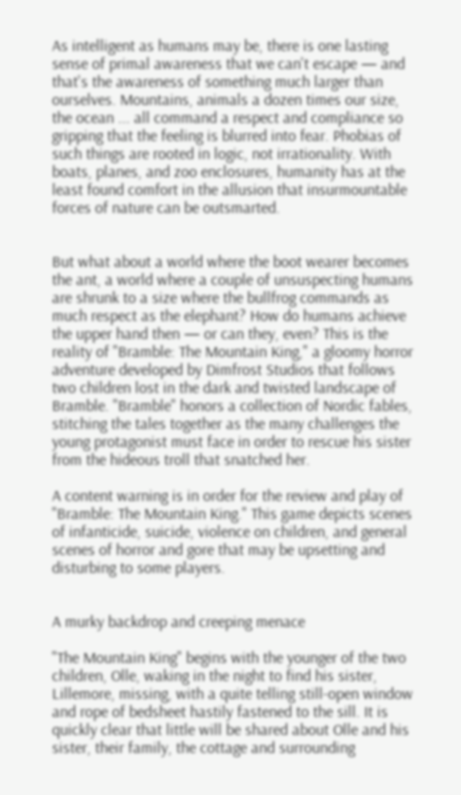As intelligent as humans may be, there is one lasting sense of primal awareness that we can't escape — and that's the awareness of something much larger than ourselves. Mountains, animals a dozen times our size, the ocean ... all command a respect and compliance so gripping that the feeling is blurred into fear. Phobias of such things are rooted in logic, not irrationality. With boats, planes, and zoo enclosures, humanity has at the least found comfort in the allusion that insurmountable forces of nature can be outsmarted.


But what about a world where the boot wearer becomes the ant, a world where a couple of unsuspecting humans are shrunk to a size where the bullfrog commands as much respect as the elephant? How do humans achieve the upper hand then — or can they, even? This is the reality of "Bramble: The Mountain King," a gloomy horror adventure developed by Dimfrost Studios that follows two children lost in the dark and twisted landscape of Bramble. "Bramble" honors a collection of Nordic fables, stitching the tales together as the many challenges the young protagonist must face in order to rescue his sister from the hideous troll that snatched her.

A content warning is in order for the review and play of "Bramble: The Mountain King." This game depicts scenes of infanticide, suicide, violence on children, and general scenes of horror and gore that may be upsetting and disturbing to some players.


A murky backdrop and creeping menace

"The Mountain King" begins with the younger of the two children, Olle, waking in the night to find his sister, Lillemore, missing, with a quite telling still-open window and rope of bedsheet hastily fastened to the sill. It is quickly clear that little will be shared about Olle and his sister, their family, the cottage and surrounding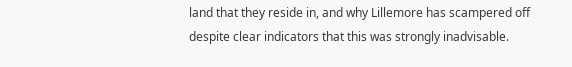land that they reside in, and why Lillemore has scampered off despite clear indicators that this was strongly inadvisable.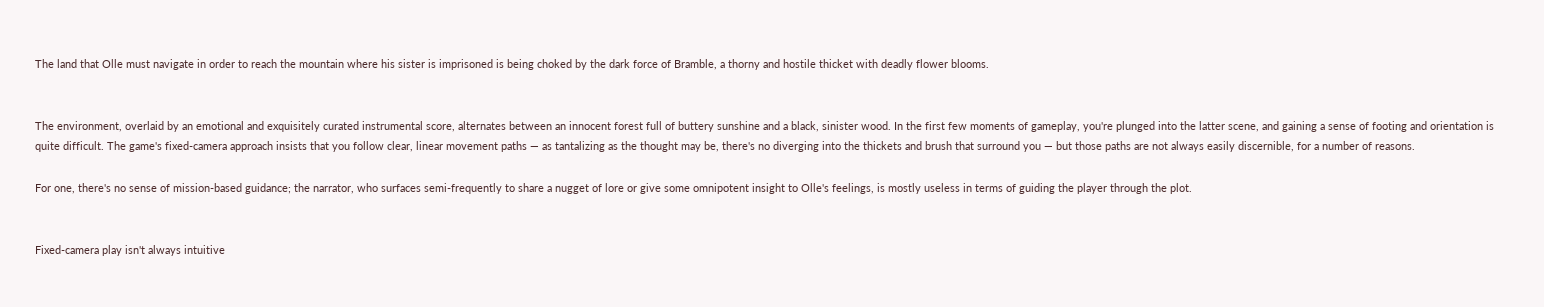The land that Olle must navigate in order to reach the mountain where his sister is imprisoned is being choked by the dark force of Bramble, a thorny and hostile thicket with deadly flower blooms.


The environment, overlaid by an emotional and exquisitely curated instrumental score, alternates between an innocent forest full of buttery sunshine and a black, sinister wood. In the first few moments of gameplay, you're plunged into the latter scene, and gaining a sense of footing and orientation is quite difficult. The game's fixed-camera approach insists that you follow clear, linear movement paths — as tantalizing as the thought may be, there's no diverging into the thickets and brush that surround you — but those paths are not always easily discernible, for a number of reasons.

For one, there's no sense of mission-based guidance; the narrator, who surfaces semi-frequently to share a nugget of lore or give some omnipotent insight to Olle's feelings, is mostly useless in terms of guiding the player through the plot.


Fixed-camera play isn't always intuitive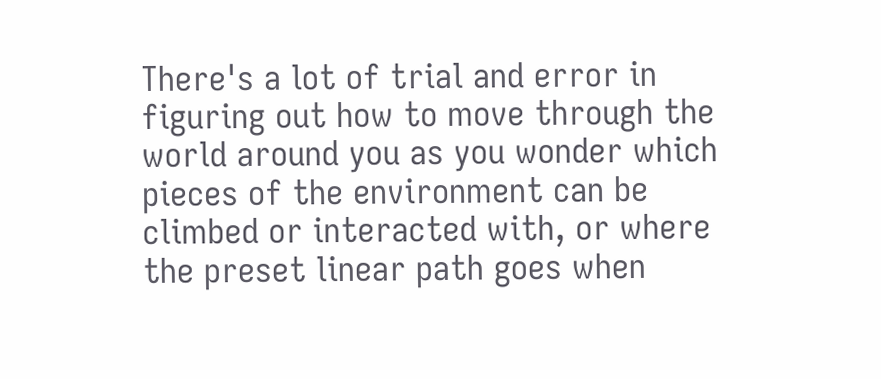There's a lot of trial and error in figuring out how to move through the world around you as you wonder which pieces of the environment can be climbed or interacted with, or where the preset linear path goes when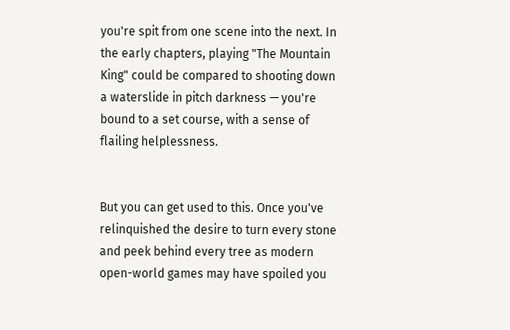you're spit from one scene into the next. In the early chapters, playing "The Mountain King" could be compared to shooting down a waterslide in pitch darkness — you're bound to a set course, with a sense of flailing helplessness.


But you can get used to this. Once you've relinquished the desire to turn every stone and peek behind every tree as modern open-world games may have spoiled you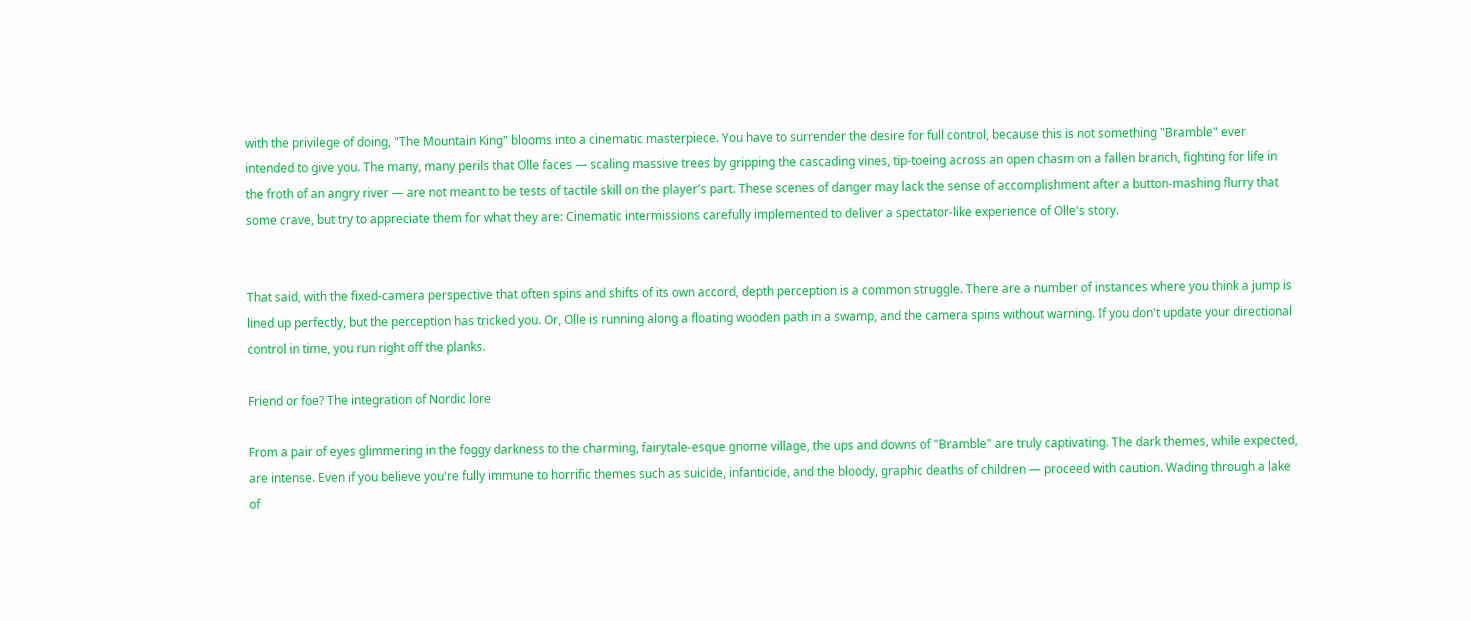with the privilege of doing, "The Mountain King" blooms into a cinematic masterpiece. You have to surrender the desire for full control, because this is not something "Bramble" ever intended to give you. The many, many perils that Olle faces — scaling massive trees by gripping the cascading vines, tip-toeing across an open chasm on a fallen branch, fighting for life in the froth of an angry river — are not meant to be tests of tactile skill on the player's part. These scenes of danger may lack the sense of accomplishment after a button-mashing flurry that some crave, but try to appreciate them for what they are: Cinematic intermissions carefully implemented to deliver a spectator-like experience of Olle's story.


That said, with the fixed-camera perspective that often spins and shifts of its own accord, depth perception is a common struggle. There are a number of instances where you think a jump is lined up perfectly, but the perception has tricked you. Or, Olle is running along a floating wooden path in a swamp, and the camera spins without warning. If you don't update your directional control in time, you run right off the planks.

Friend or foe? The integration of Nordic lore

From a pair of eyes glimmering in the foggy darkness to the charming, fairytale-esque gnome village, the ups and downs of "Bramble" are truly captivating. The dark themes, while expected, are intense. Even if you believe you're fully immune to horrific themes such as suicide, infanticide, and the bloody, graphic deaths of children — proceed with caution. Wading through a lake of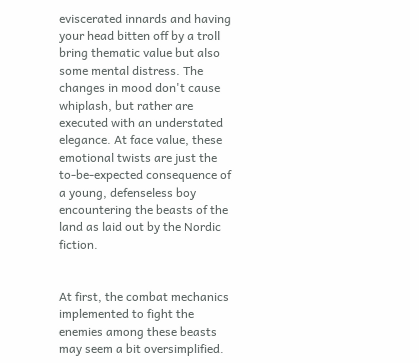eviscerated innards and having your head bitten off by a troll bring thematic value but also some mental distress. The changes in mood don't cause whiplash, but rather are executed with an understated elegance. At face value, these emotional twists are just the to-be-expected consequence of a young, defenseless boy encountering the beasts of the land as laid out by the Nordic fiction.


At first, the combat mechanics implemented to fight the enemies among these beasts may seem a bit oversimplified.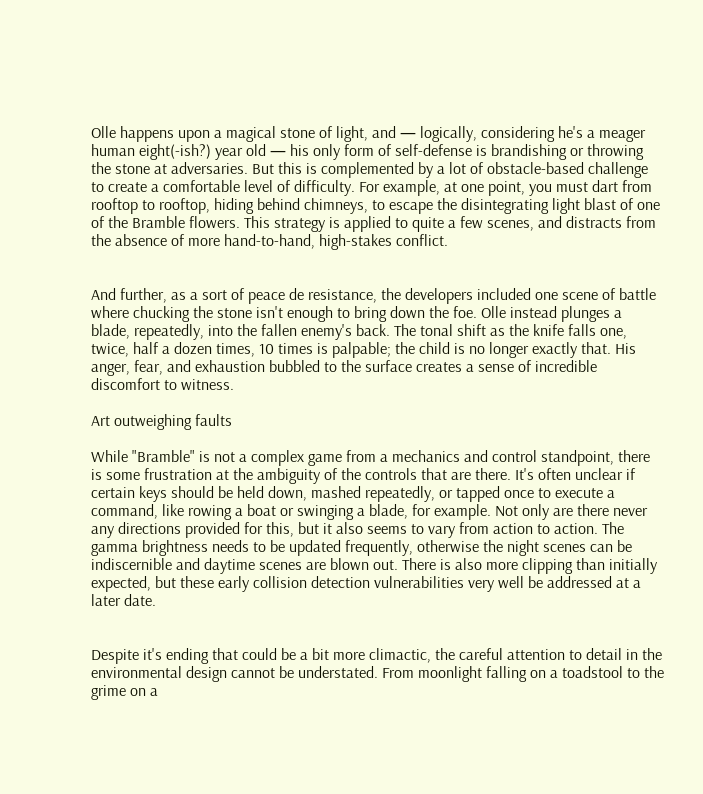Olle happens upon a magical stone of light, and — logically, considering he's a meager human eight(-ish?) year old — his only form of self-defense is brandishing or throwing the stone at adversaries. But this is complemented by a lot of obstacle-based challenge to create a comfortable level of difficulty. For example, at one point, you must dart from rooftop to rooftop, hiding behind chimneys, to escape the disintegrating light blast of one of the Bramble flowers. This strategy is applied to quite a few scenes, and distracts from the absence of more hand-to-hand, high-stakes conflict.


And further, as a sort of peace de resistance, the developers included one scene of battle where chucking the stone isn't enough to bring down the foe. Olle instead plunges a blade, repeatedly, into the fallen enemy's back. The tonal shift as the knife falls one, twice, half a dozen times, 10 times is palpable; the child is no longer exactly that. His anger, fear, and exhaustion bubbled to the surface creates a sense of incredible discomfort to witness.

Art outweighing faults

While "Bramble" is not a complex game from a mechanics and control standpoint, there is some frustration at the ambiguity of the controls that are there. It's often unclear if certain keys should be held down, mashed repeatedly, or tapped once to execute a command, like rowing a boat or swinging a blade, for example. Not only are there never any directions provided for this, but it also seems to vary from action to action. The gamma brightness needs to be updated frequently, otherwise the night scenes can be indiscernible and daytime scenes are blown out. There is also more clipping than initially expected, but these early collision detection vulnerabilities very well be addressed at a later date.


Despite it's ending that could be a bit more climactic, the careful attention to detail in the environmental design cannot be understated. From moonlight falling on a toadstool to the grime on a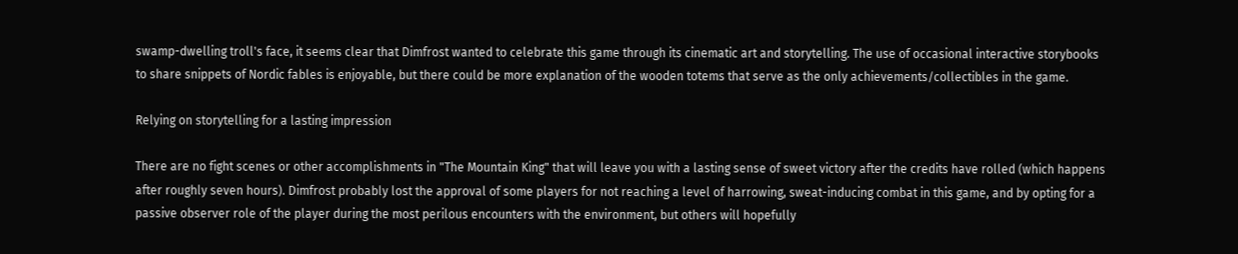swamp-dwelling troll's face, it seems clear that Dimfrost wanted to celebrate this game through its cinematic art and storytelling. The use of occasional interactive storybooks to share snippets of Nordic fables is enjoyable, but there could be more explanation of the wooden totems that serve as the only achievements/collectibles in the game.

Relying on storytelling for a lasting impression

There are no fight scenes or other accomplishments in "The Mountain King" that will leave you with a lasting sense of sweet victory after the credits have rolled (which happens after roughly seven hours). Dimfrost probably lost the approval of some players for not reaching a level of harrowing, sweat-inducing combat in this game, and by opting for a passive observer role of the player during the most perilous encounters with the environment, but others will hopefully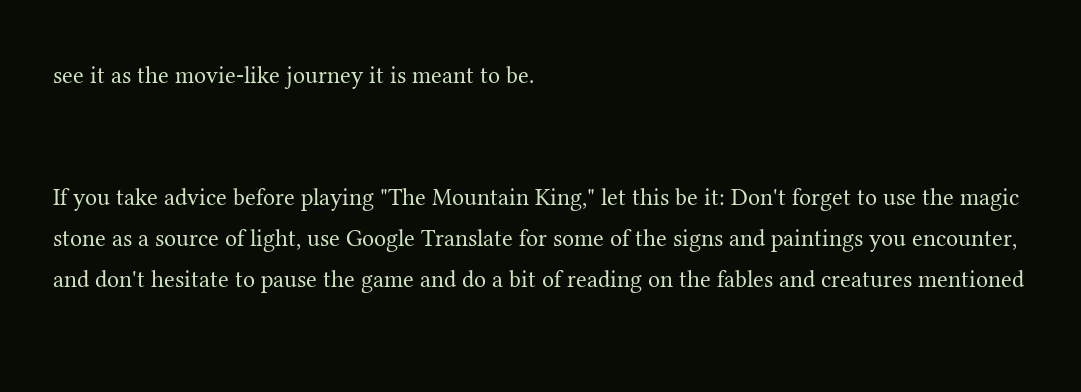see it as the movie-like journey it is meant to be.


If you take advice before playing "The Mountain King," let this be it: Don't forget to use the magic stone as a source of light, use Google Translate for some of the signs and paintings you encounter, and don't hesitate to pause the game and do a bit of reading on the fables and creatures mentioned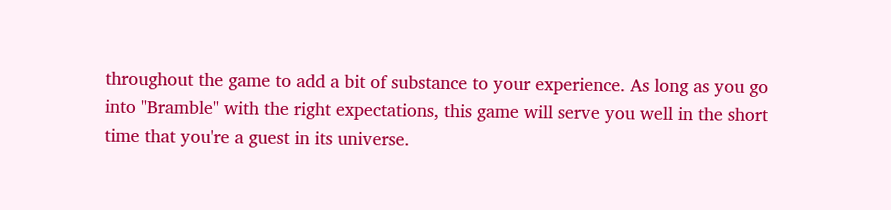throughout the game to add a bit of substance to your experience. As long as you go into "Bramble" with the right expectations, this game will serve you well in the short time that you're a guest in its universe.